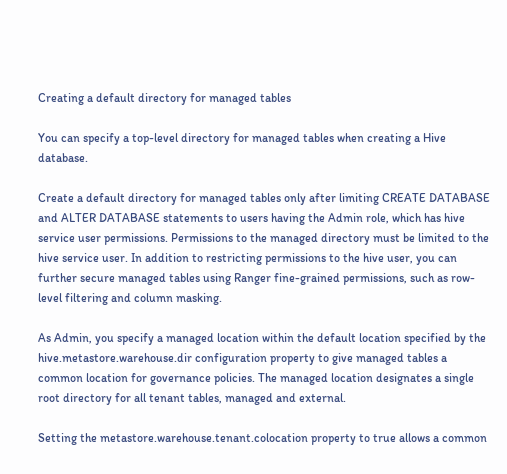Creating a default directory for managed tables

You can specify a top-level directory for managed tables when creating a Hive database.

Create a default directory for managed tables only after limiting CREATE DATABASE and ALTER DATABASE statements to users having the Admin role, which has hive service user permissions. Permissions to the managed directory must be limited to the hive service user. In addition to restricting permissions to the hive user, you can further secure managed tables using Ranger fine-grained permissions, such as row-level filtering and column masking.

As Admin, you specify a managed location within the default location specified by the hive.metastore.warehouse.dir configuration property to give managed tables a common location for governance policies. The managed location designates a single root directory for all tenant tables, managed and external.

Setting the metastore.warehouse.tenant.colocation property to true allows a common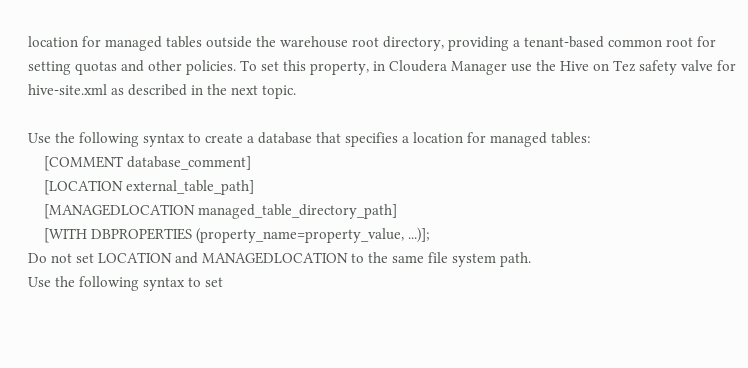location for managed tables outside the warehouse root directory, providing a tenant-based common root for setting quotas and other policies. To set this property, in Cloudera Manager use the Hive on Tez safety valve for hive-site.xml as described in the next topic.

Use the following syntax to create a database that specifies a location for managed tables:
    [COMMENT database_comment]
    [LOCATION external_table_path]
    [MANAGEDLOCATION managed_table_directory_path]
    [WITH DBPROPERTIES (property_name=property_value, ...)];
Do not set LOCATION and MANAGEDLOCATION to the same file system path.
Use the following syntax to set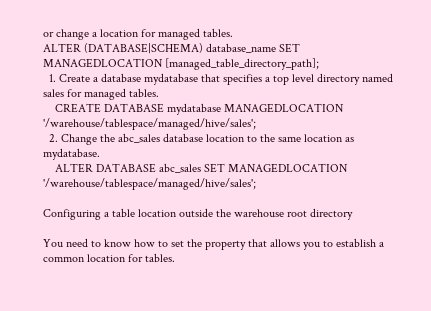or change a location for managed tables.
ALTER (DATABASE|SCHEMA) database_name SET MANAGEDLOCATION [managed_table_directory_path];
  1. Create a database mydatabase that specifies a top level directory named sales for managed tables.
    CREATE DATABASE mydatabase MANAGEDLOCATION '/warehouse/tablespace/managed/hive/sales';
  2. Change the abc_sales database location to the same location as mydatabase.
    ALTER DATABASE abc_sales SET MANAGEDLOCATION '/warehouse/tablespace/managed/hive/sales';

Configuring a table location outside the warehouse root directory

You need to know how to set the property that allows you to establish a common location for tables.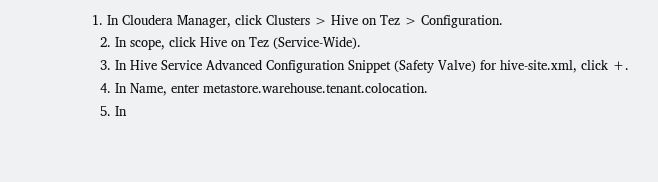1. In Cloudera Manager, click Clusters > Hive on Tez > Configuration.
  2. In scope, click Hive on Tez (Service-Wide).
  3. In Hive Service Advanced Configuration Snippet (Safety Valve) for hive-site.xml, click +.
  4. In Name, enter metastore.warehouse.tenant.colocation.
  5. In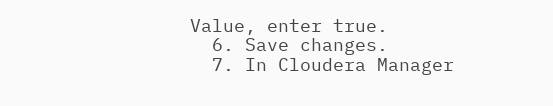Value, enter true.
  6. Save changes.
  7. In Cloudera Manager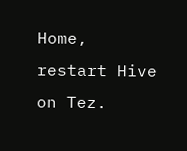Home, restart Hive on Tez.